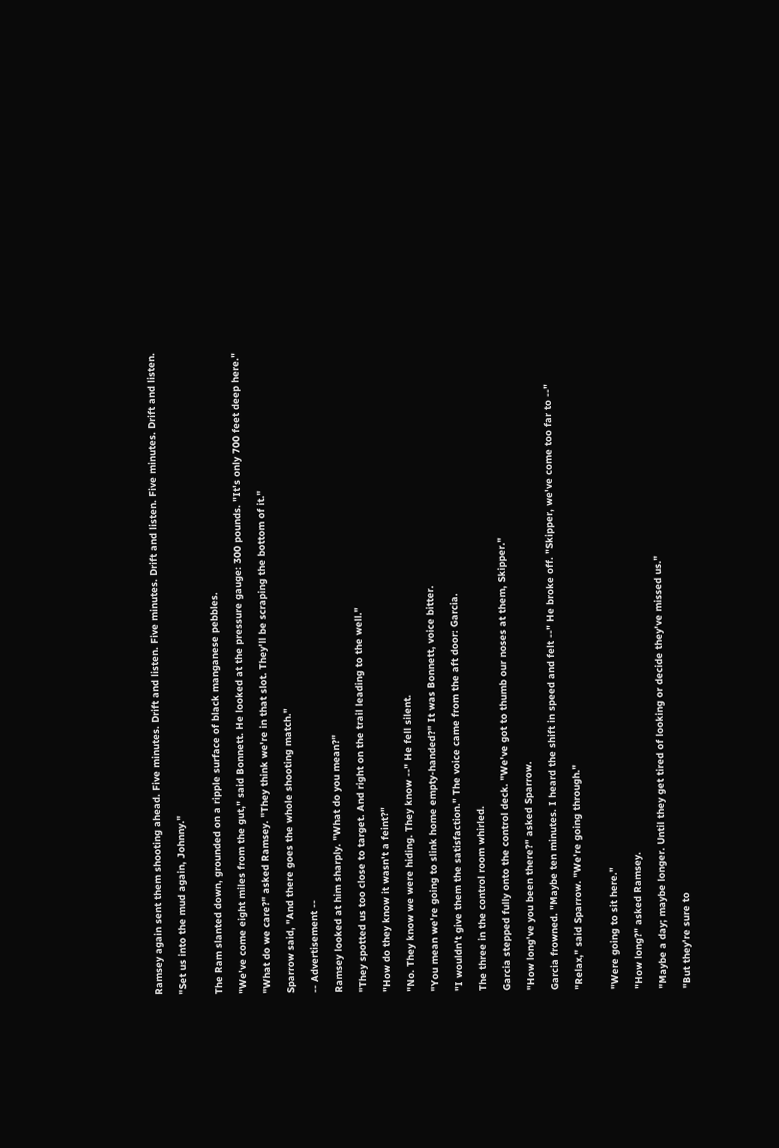Ramsey again sent them shooting ahead. Five minutes. Drift and listen. Five minutes. Drift and listen. Five minutes. Drift and listen.

"Set us into the mud again, Johnny."


The Ram slanted down, grounded on a ripple surface of black manganese pebbles.

"We've come eight miles from the gut," said Bonnett. He looked at the pressure gauge: 300 pounds. "It's only 700 feet deep here."

"What do we care?" asked Ramsey. "They think we're in that slot. They'll be scraping the bottom of it."

Sparrow said, "And there goes the whole shooting match."

-- Advertisement --

Ramsey looked at him sharply. "What do you mean?"

"They spotted us too close to target. And right on the trail leading to the well."

"How do they know it wasn't a feint?"

"No. They know we were hiding. They know --" He fell silent.

"You mean we're going to slink home empty-handed?" It was Bonnett, voice bitter.

"I wouldn't give them the satisfaction." The voice came from the aft door: Garcia.

The three in the control room whirled.

Garcia stepped fully onto the control deck. "We've got to thumb our noses at them, Skipper."

"How long've you been there?" asked Sparrow.

Garcia frowned. "Maybe ten minutes. I heard the shift in speed and felt --" He broke off. "Skipper, we've come too far to --"

"Relax," said Sparrow. "We're going through."


"Were going to sit here."

"How long?" asked Ramsey.

"Maybe a day; maybe longer. Until they get tired of looking or decide they've missed us."

"But they're sure to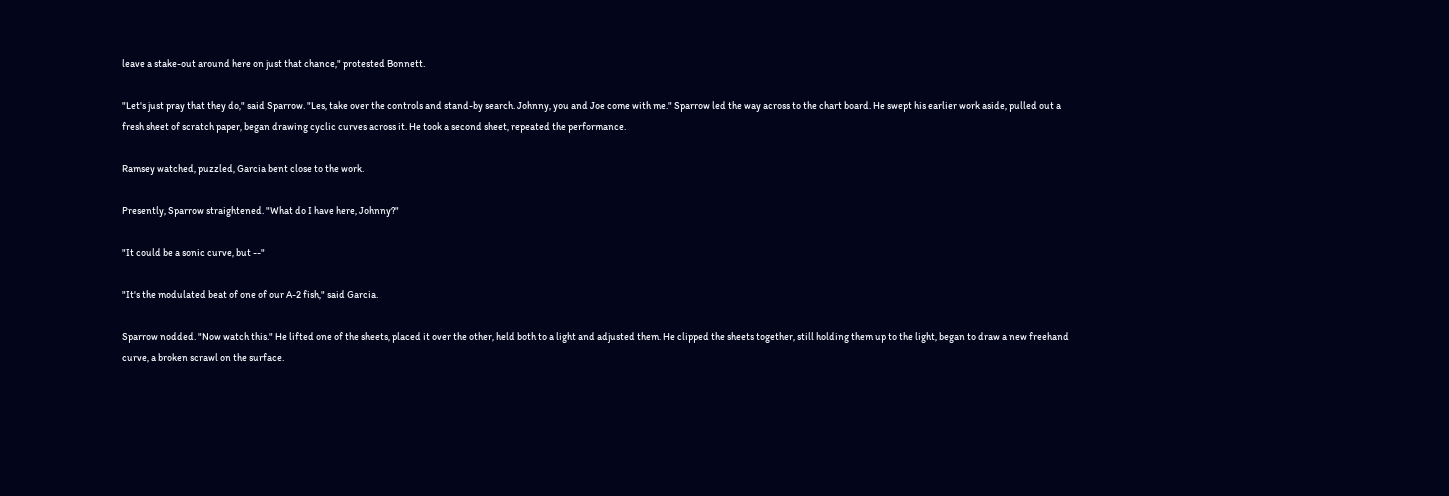leave a stake-out around here on just that chance," protested Bonnett.

"Let's just pray that they do," said Sparrow. "Les, take over the controls and stand-by search. Johnny, you and Joe come with me." Sparrow led the way across to the chart board. He swept his earlier work aside, pulled out a fresh sheet of scratch paper, began drawing cyclic curves across it. He took a second sheet, repeated the performance.

Ramsey watched, puzzled, Garcia bent close to the work.

Presently, Sparrow straightened. "What do I have here, Johnny?"

"It could be a sonic curve, but --"

"It's the modulated beat of one of our A-2 fish," said Garcia.

Sparrow nodded. "Now watch this." He lifted one of the sheets, placed it over the other, held both to a light and adjusted them. He clipped the sheets together, still holding them up to the light, began to draw a new freehand curve, a broken scrawl on the surface.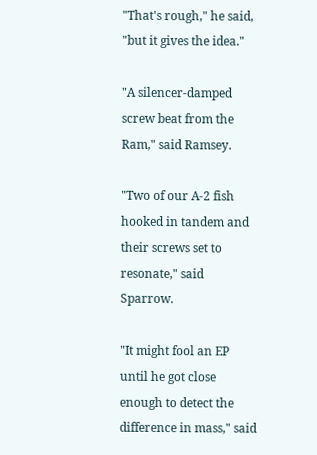"That's rough," he said, "but it gives the idea."

"A silencer-damped screw beat from the Ram," said Ramsey.

"Two of our A-2 fish hooked in tandem and their screws set to resonate," said Sparrow.

"It might fool an EP until he got close enough to detect the difference in mass," said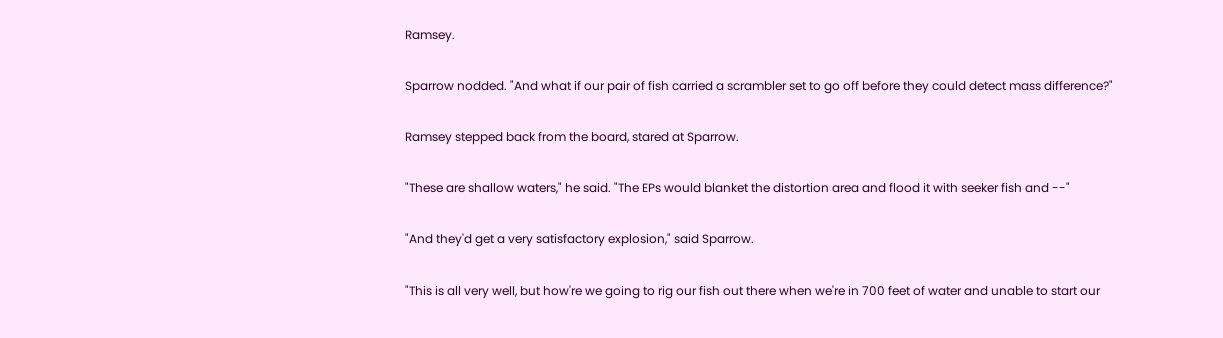Ramsey.

Sparrow nodded. "And what if our pair of fish carried a scrambler set to go off before they could detect mass difference?"

Ramsey stepped back from the board, stared at Sparrow.

"These are shallow waters," he said. "The EPs would blanket the distortion area and flood it with seeker fish and --"

"And they'd get a very satisfactory explosion," said Sparrow.

"This is all very well, but how're we going to rig our fish out there when we're in 700 feet of water and unable to start our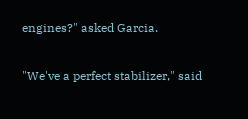engines?" asked Garcia.

"We've a perfect stabilizer," said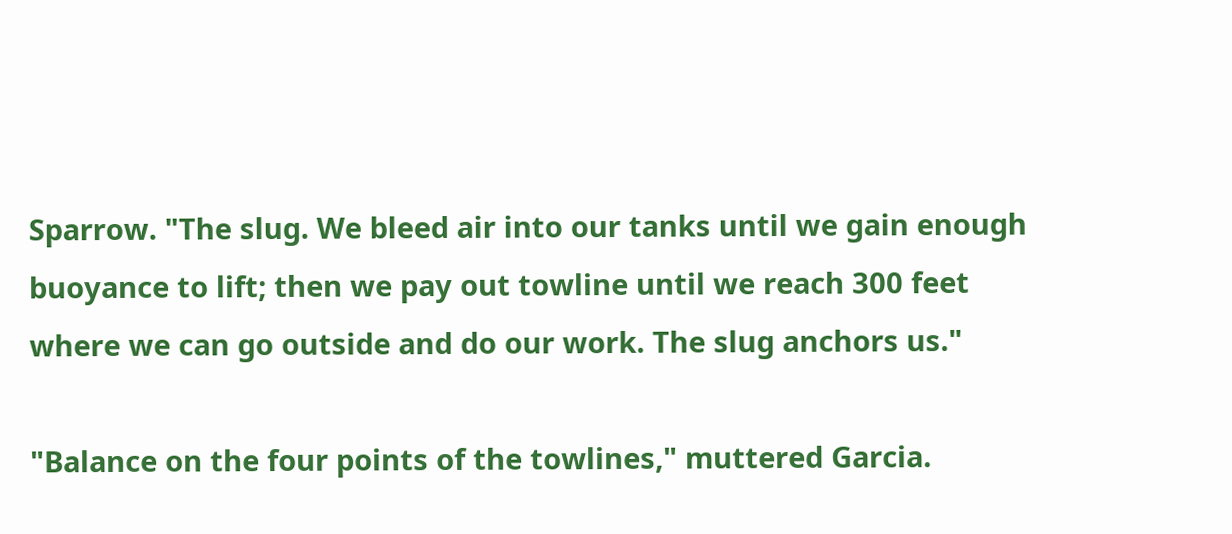Sparrow. "The slug. We bleed air into our tanks until we gain enough buoyance to lift; then we pay out towline until we reach 300 feet where we can go outside and do our work. The slug anchors us."

"Balance on the four points of the towlines," muttered Garcia.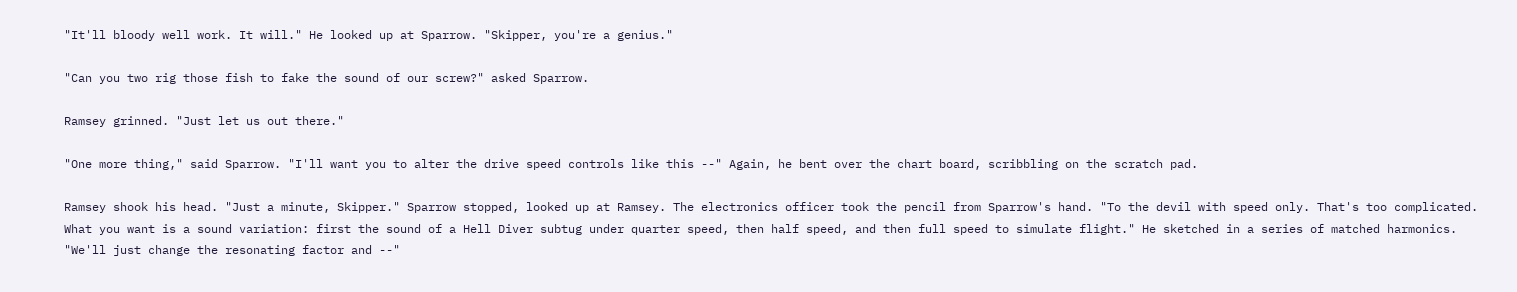"It'll bloody well work. It will." He looked up at Sparrow. "Skipper, you're a genius."

"Can you two rig those fish to fake the sound of our screw?" asked Sparrow.

Ramsey grinned. "Just let us out there."

"One more thing," said Sparrow. "I'll want you to alter the drive speed controls like this --" Again, he bent over the chart board, scribbling on the scratch pad.

Ramsey shook his head. "Just a minute, Skipper." Sparrow stopped, looked up at Ramsey. The electronics officer took the pencil from Sparrow's hand. "To the devil with speed only. That's too complicated. What you want is a sound variation: first the sound of a Hell Diver subtug under quarter speed, then half speed, and then full speed to simulate flight." He sketched in a series of matched harmonics. "We'll just change the resonating factor and --"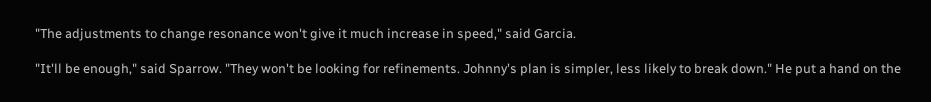"The adjustments to change resonance won't give it much increase in speed," said Garcia.

"It'll be enough," said Sparrow. "They won't be looking for refinements. Johnny's plan is simpler, less likely to break down." He put a hand on the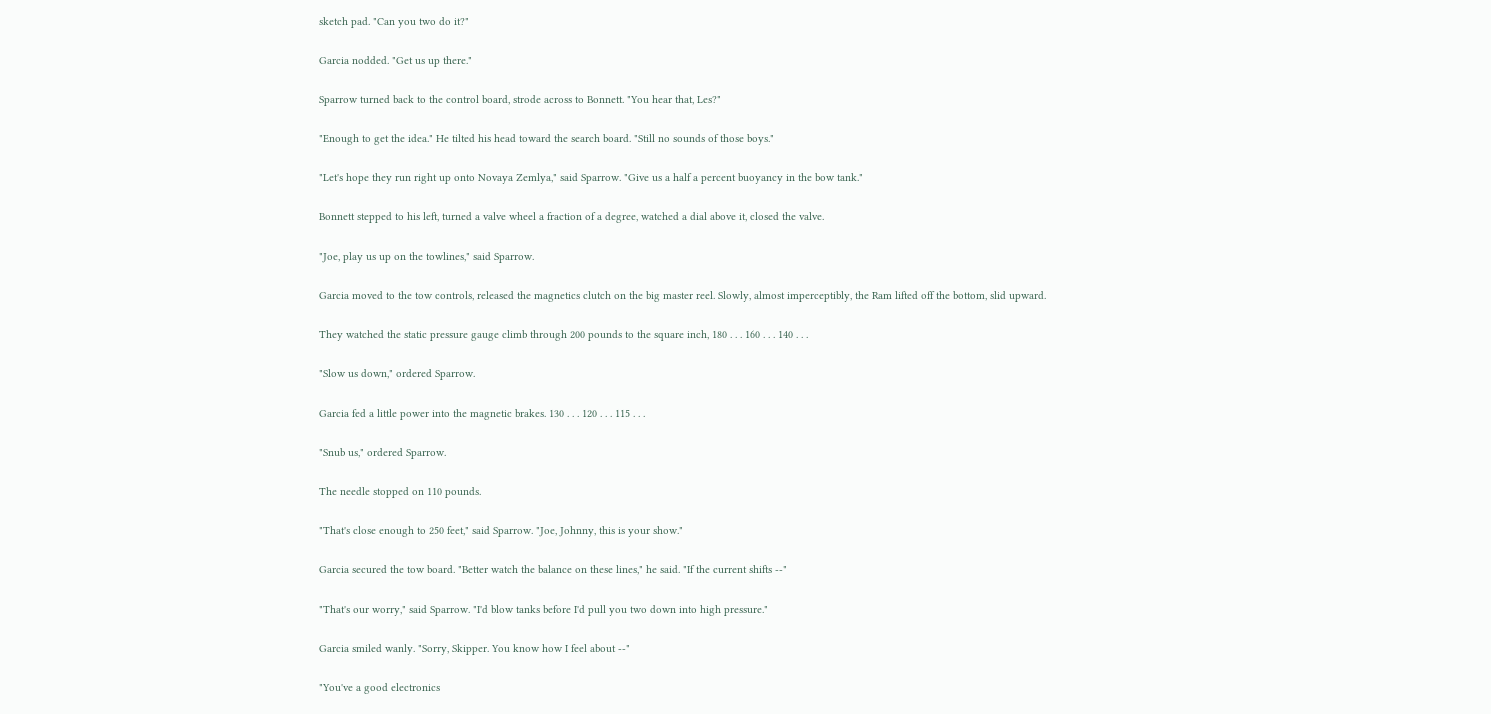sketch pad. "Can you two do it?"

Garcia nodded. "Get us up there."

Sparrow turned back to the control board, strode across to Bonnett. "You hear that, Les?"

"Enough to get the idea." He tilted his head toward the search board. "Still no sounds of those boys."

"Let's hope they run right up onto Novaya Zemlya," said Sparrow. "Give us a half a percent buoyancy in the bow tank."

Bonnett stepped to his left, turned a valve wheel a fraction of a degree, watched a dial above it, closed the valve.

"Joe, play us up on the towlines," said Sparrow.

Garcia moved to the tow controls, released the magnetics clutch on the big master reel. Slowly, almost imperceptibly, the Ram lifted off the bottom, slid upward.

They watched the static pressure gauge climb through 200 pounds to the square inch, 180 . . . 160 . . . 140 . . .

"Slow us down," ordered Sparrow.

Garcia fed a little power into the magnetic brakes. 130 . . . 120 . . . 115 . . .

"Snub us," ordered Sparrow.

The needle stopped on 110 pounds.

"That's close enough to 250 feet," said Sparrow. "Joe, Johnny, this is your show."

Garcia secured the tow board. "Better watch the balance on these lines," he said. "If the current shifts --"

"That's our worry," said Sparrow. "I'd blow tanks before I'd pull you two down into high pressure."

Garcia smiled wanly. "Sorry, Skipper. You know how I feel about --"

"You've a good electronics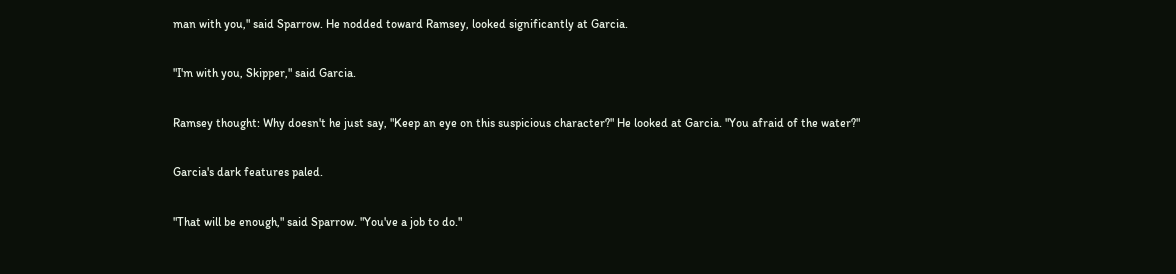man with you," said Sparrow. He nodded toward Ramsey, looked significantly at Garcia.

"I'm with you, Skipper," said Garcia.

Ramsey thought: Why doesn't he just say, "Keep an eye on this suspicious character?" He looked at Garcia. "You afraid of the water?"

Garcia's dark features paled.

"That will be enough," said Sparrow. "You've a job to do."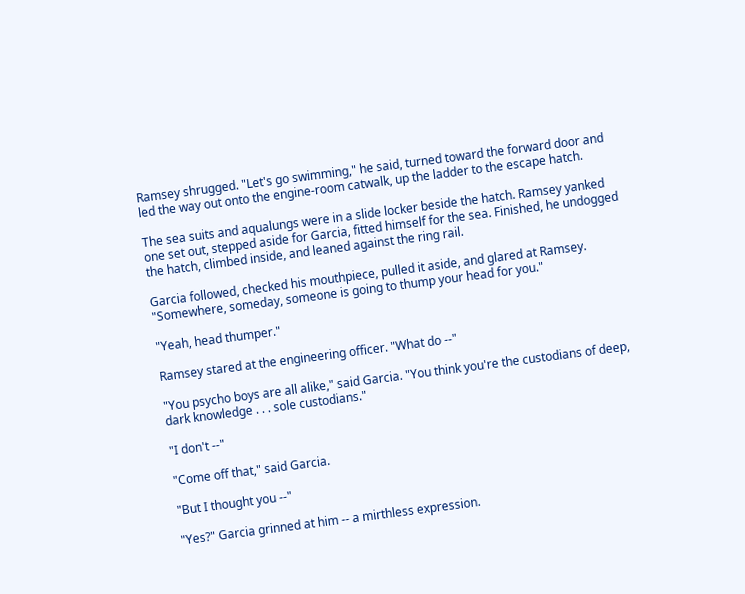Ramsey shrugged. "Let's go swimming," he said, turned toward the forward door and led the way out onto the engine-room catwalk, up the ladder to the escape hatch.

The sea suits and aqualungs were in a slide locker beside the hatch. Ramsey yanked one set out, stepped aside for Garcia, fitted himself for the sea. Finished, he undogged the hatch, climbed inside, and leaned against the ring rail.

Garcia followed, checked his mouthpiece, pulled it aside, and glared at Ramsey. "Somewhere, someday, someone is going to thump your head for you."

"Yeah, head thumper."

Ramsey stared at the engineering officer. "What do --"

"You psycho boys are all alike," said Garcia. "You think you're the custodians of deep, dark knowledge . . . sole custodians."

"I don't --"

"Come off that," said Garcia.

"But I thought you --"

"Yes?" Garcia grinned at him -- a mirthless expression.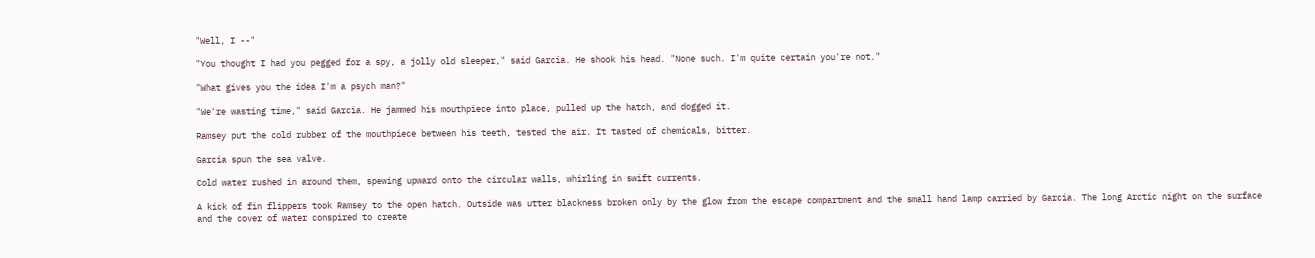"Well, I --"

"You thought I had you pegged for a spy, a jolly old sleeper," said Garcia. He shook his head. "None such. I'm quite certain you're not."

"What gives you the idea I'm a psych man?"

"We're wasting time," said Garcia. He jammed his mouthpiece into place, pulled up the hatch, and dogged it.

Ramsey put the cold rubber of the mouthpiece between his teeth, tested the air. It tasted of chemicals, bitter.

Garcia spun the sea valve.

Cold water rushed in around them, spewing upward onto the circular walls, whirling in swift currents.

A kick of fin flippers took Ramsey to the open hatch. Outside was utter blackness broken only by the glow from the escape compartment and the small hand lamp carried by Garcia. The long Arctic night on the surface and the cover of water conspired to create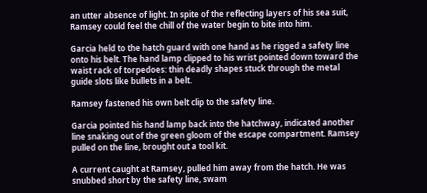an utter absence of light. In spite of the reflecting layers of his sea suit, Ramsey could feel the chill of the water begin to bite into him.

Garcia held to the hatch guard with one hand as he rigged a safety line onto his belt. The hand lamp clipped to his wrist pointed down toward the waist rack of torpedoes: thin deadly shapes stuck through the metal guide slots like bullets in a belt.

Ramsey fastened his own belt clip to the safety line.

Garcia pointed his hand lamp back into the hatchway, indicated another line snaking out of the green gloom of the escape compartment. Ramsey pulled on the line, brought out a tool kit.

A current caught at Ramsey, pulled him away from the hatch. He was snubbed short by the safety line, swam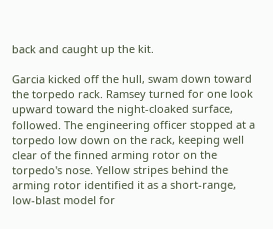back and caught up the kit.

Garcia kicked off the hull, swam down toward the torpedo rack. Ramsey turned for one look upward toward the night-cloaked surface, followed. The engineering officer stopped at a torpedo low down on the rack, keeping well clear of the finned arming rotor on the torpedo's nose. Yellow stripes behind the arming rotor identified it as a short-range, low-blast model for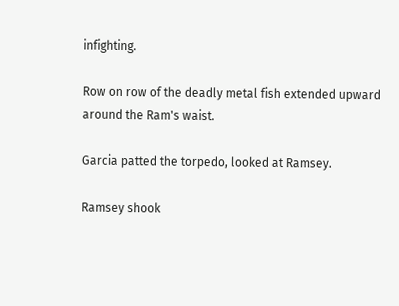infighting.

Row on row of the deadly metal fish extended upward around the Ram's waist.

Garcia patted the torpedo, looked at Ramsey.

Ramsey shook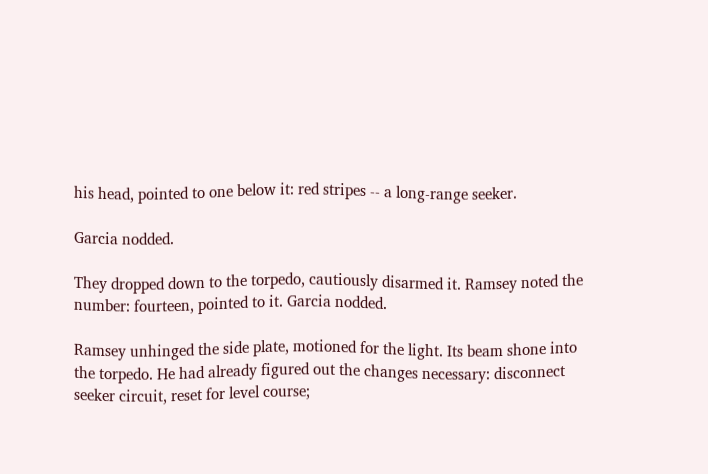his head, pointed to one below it: red stripes -- a long-range seeker.

Garcia nodded.

They dropped down to the torpedo, cautiously disarmed it. Ramsey noted the number: fourteen, pointed to it. Garcia nodded.

Ramsey unhinged the side plate, motioned for the light. Its beam shone into the torpedo. He had already figured out the changes necessary: disconnect seeker circuit, reset for level course;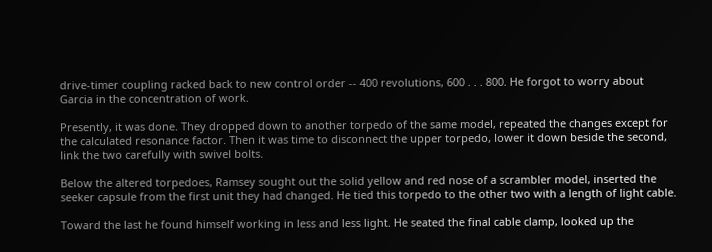drive-timer coupling racked back to new control order -- 400 revolutions, 600 . . . 800. He forgot to worry about Garcia in the concentration of work.

Presently, it was done. They dropped down to another torpedo of the same model, repeated the changes except for the calculated resonance factor. Then it was time to disconnect the upper torpedo, lower it down beside the second, link the two carefully with swivel bolts.

Below the altered torpedoes, Ramsey sought out the solid yellow and red nose of a scrambler model, inserted the seeker capsule from the first unit they had changed. He tied this torpedo to the other two with a length of light cable.

Toward the last he found himself working in less and less light. He seated the final cable clamp, looked up the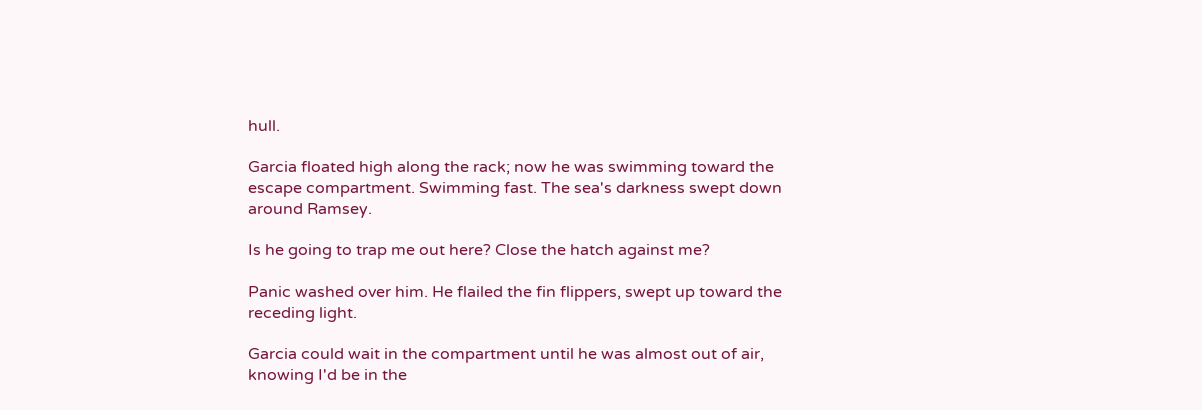hull.

Garcia floated high along the rack; now he was swimming toward the escape compartment. Swimming fast. The sea's darkness swept down around Ramsey.

Is he going to trap me out here? Close the hatch against me?

Panic washed over him. He flailed the fin flippers, swept up toward the receding light.

Garcia could wait in the compartment until he was almost out of air, knowing I'd be in the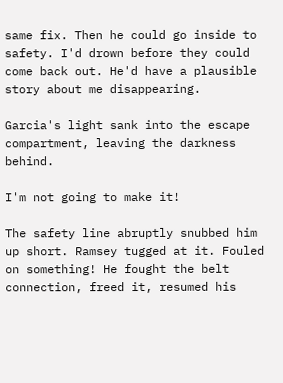same fix. Then he could go inside to safety. I'd drown before they could come back out. He'd have a plausible story about me disappearing.

Garcia's light sank into the escape compartment, leaving the darkness behind.

I'm not going to make it!

The safety line abruptly snubbed him up short. Ramsey tugged at it. Fouled on something! He fought the belt connection, freed it, resumed his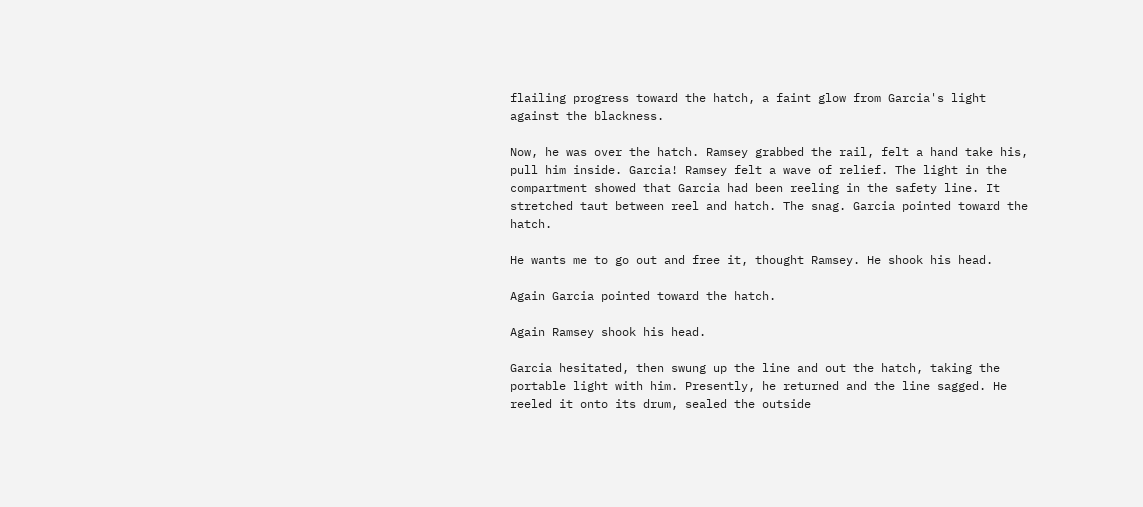flailing progress toward the hatch, a faint glow from Garcia's light against the blackness.

Now, he was over the hatch. Ramsey grabbed the rail, felt a hand take his, pull him inside. Garcia! Ramsey felt a wave of relief. The light in the compartment showed that Garcia had been reeling in the safety line. It stretched taut between reel and hatch. The snag. Garcia pointed toward the hatch.

He wants me to go out and free it, thought Ramsey. He shook his head.

Again Garcia pointed toward the hatch.

Again Ramsey shook his head.

Garcia hesitated, then swung up the line and out the hatch, taking the portable light with him. Presently, he returned and the line sagged. He reeled it onto its drum, sealed the outside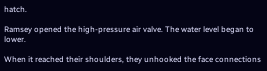hatch.

Ramsey opened the high-pressure air valve. The water level began to lower.

When it reached their shoulders, they unhooked the face connections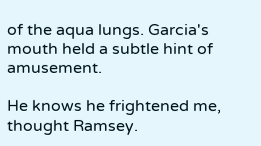of the aqua lungs. Garcia's mouth held a subtle hint of amusement.

He knows he frightened me, thought Ramsey.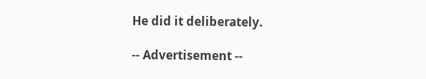He did it deliberately.

-- Advertisement --